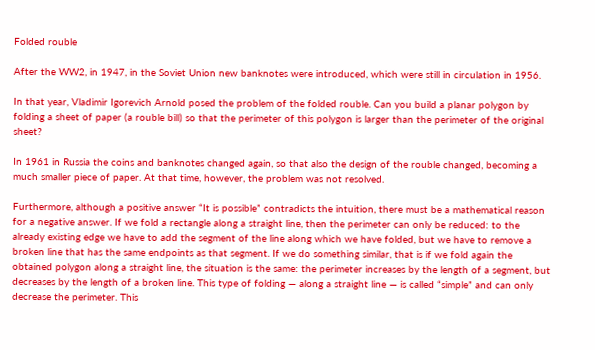Folded rouble

After the WW2, in 1947, in the Soviet Union new banknotes were introduced, which were still in circulation in 1956.

In that year, Vladimir Igorevich Arnold posed the problem of the folded rouble. Can you build a planar polygon by folding a sheet of paper (a rouble bill) so that the perimeter of this polygon is larger than the perimeter of the original sheet?

In 1961 in Russia the coins and banknotes changed again, so that also the design of the rouble changed, becoming a much smaller piece of paper. At that time, however, the problem was not resolved.

Furthermore, although a positive answer “It is possible” contradicts the intuition, there must be a mathematical reason for a negative answer. If we fold a rectangle along a straight line, then the perimeter can only be reduced: to the already existing edge we have to add the segment of the line along which we have folded, but we have to remove a broken line that has the same endpoints as that segment. If we do something similar, that is if we fold again the obtained polygon along a straight line, the situation is the same: the perimeter increases by the length of a segment, but decreases by the length of a broken line. This type of folding — along a straight line — is called “simple” and can only decrease the perimeter. This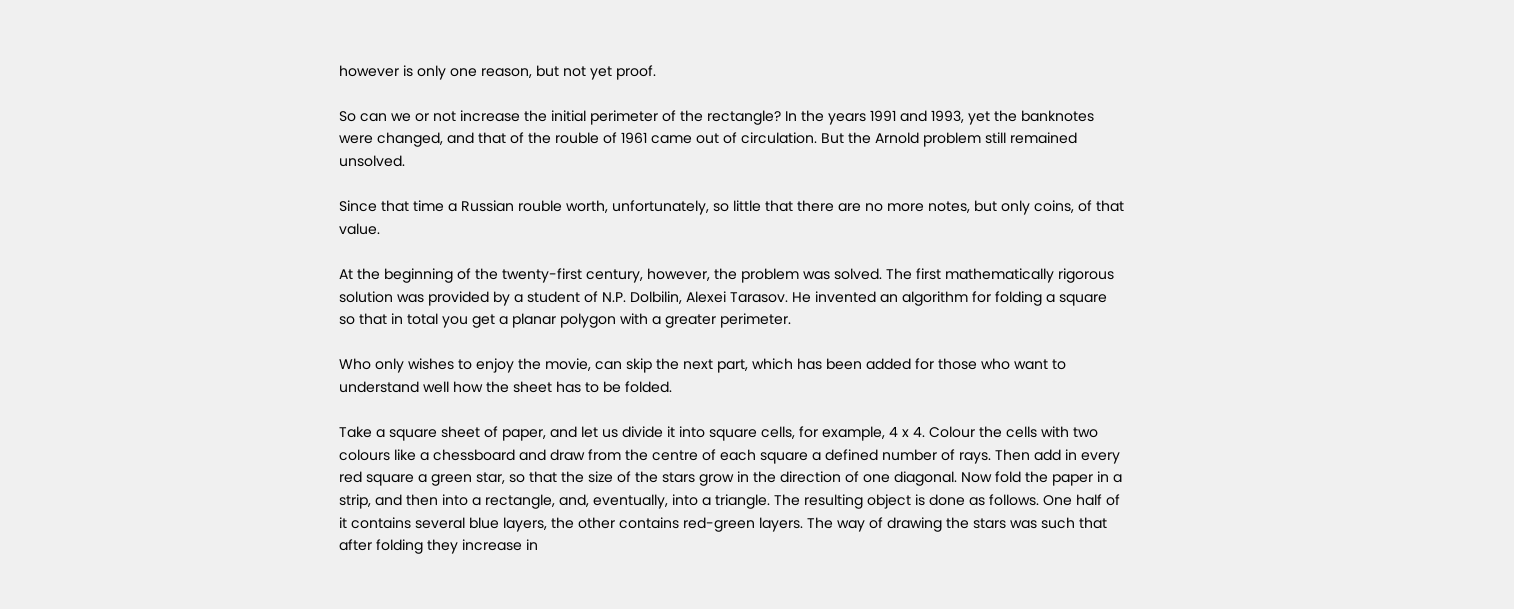however is only one reason, but not yet proof.

So can we or not increase the initial perimeter of the rectangle? In the years 1991 and 1993, yet the banknotes were changed, and that of the rouble of 1961 came out of circulation. But the Arnold problem still remained unsolved.

Since that time a Russian rouble worth, unfortunately, so little that there are no more notes, but only coins, of that value.

At the beginning of the twenty-first century, however, the problem was solved. The first mathematically rigorous solution was provided by a student of N.P. Dolbilin, Alexei Tarasov. He invented an algorithm for folding a square so that in total you get a planar polygon with a greater perimeter.

Who only wishes to enjoy the movie, can skip the next part, which has been added for those who want to understand well how the sheet has to be folded.

Take a square sheet of paper, and let us divide it into square cells, for example, 4 x 4. Colour the cells with two colours like a chessboard and draw from the centre of each square a defined number of rays. Then add in every red square a green star, so that the size of the stars grow in the direction of one diagonal. Now fold the paper in a strip, and then into a rectangle, and, eventually, into a triangle. The resulting object is done as follows. One half of it contains several blue layers, the other contains red-green layers. The way of drawing the stars was such that after folding they increase in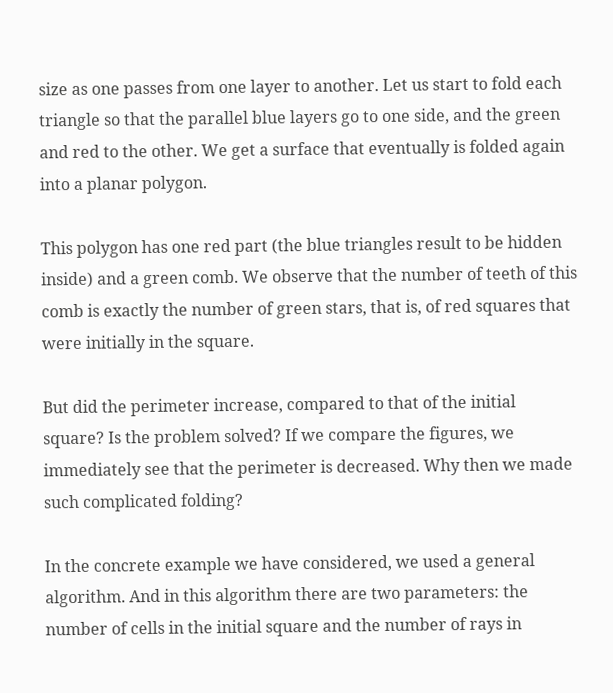size as one passes from one layer to another. Let us start to fold each triangle so that the parallel blue layers go to one side, and the green and red to the other. We get a surface that eventually is folded again into a planar polygon.

This polygon has one red part (the blue triangles result to be hidden inside) and a green comb. We observe that the number of teeth of this comb is exactly the number of green stars, that is, of red squares that were initially in the square.

But did the perimeter increase, compared to that of the initial square? Is the problem solved? If we compare the figures, we immediately see that the perimeter is decreased. Why then we made such complicated folding?

In the concrete example we have considered, we used a general algorithm. And in this algorithm there are two parameters: the number of cells in the initial square and the number of rays in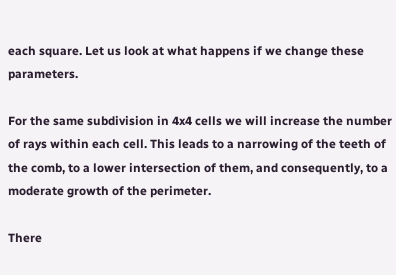each square. Let us look at what happens if we change these parameters.

For the same subdivision in 4x4 cells we will increase the number of rays within each cell. This leads to a narrowing of the teeth of the comb, to a lower intersection of them, and consequently, to a moderate growth of the perimeter.

There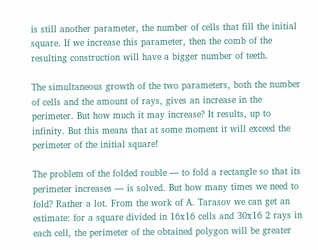is still another parameter, the number of cells that fill the initial square. If we increase this parameter, then the comb of the resulting construction will have a bigger number of teeth.

The simultaneous growth of the two parameters, both the number of cells and the amount of rays, gives an increase in the perimeter. But how much it may increase? It results, up to infinity. But this means that at some moment it will exceed the perimeter of the initial square!

The problem of the folded rouble — to fold a rectangle so that its perimeter increases — is solved. But how many times we need to fold? Rather a lot. From the work of A. Tarasov we can get an estimate: for a square divided in 16x16 cells and 30x16 2 rays in each cell, the perimeter of the obtained polygon will be greater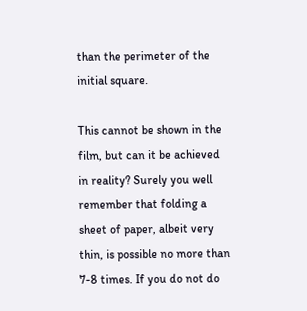than the perimeter of the initial square.

This cannot be shown in the film, but can it be achieved in reality? Surely you well remember that folding a sheet of paper, albeit very thin, is possible no more than 7-8 times. If you do not do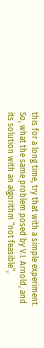this for a long time, try that with a simple experiment. So, what the same problem posed by V.I. Arnold, and its solution with an algorithm “not feasible”,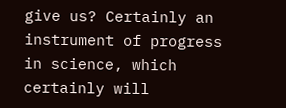give us? Certainly an instrument of progress in science, which certainly will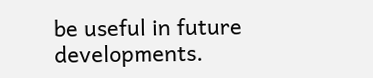be useful in future developments.